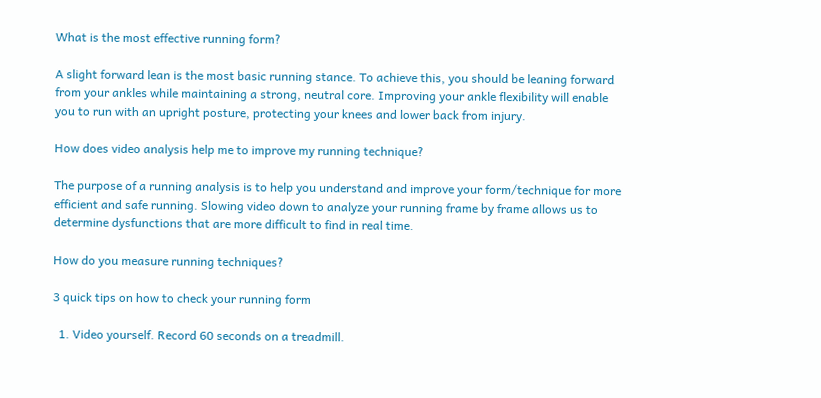What is the most effective running form?

A slight forward lean is the most basic running stance. To achieve this, you should be leaning forward from your ankles while maintaining a strong, neutral core. Improving your ankle flexibility will enable you to run with an upright posture, protecting your knees and lower back from injury.

How does video analysis help me to improve my running technique?

The purpose of a running analysis is to help you understand and improve your form/technique for more efficient and safe running. Slowing video down to analyze your running frame by frame allows us to determine dysfunctions that are more difficult to find in real time.

How do you measure running techniques?

3 quick tips on how to check your running form

  1. Video yourself. Record 60 seconds on a treadmill.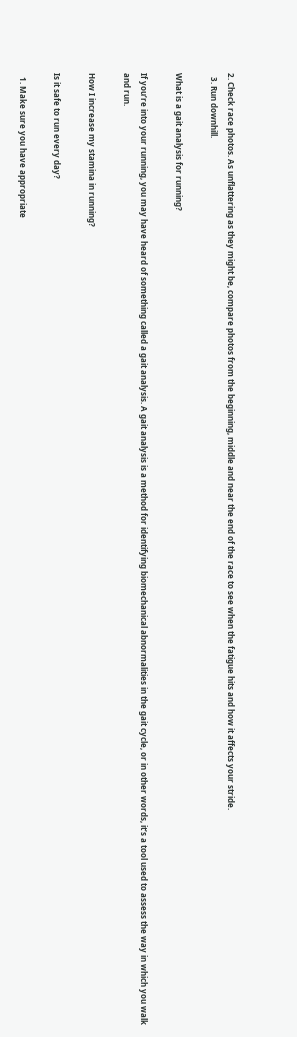2. Check race photos. As unflattering as they might be, compare photos from the beginning, middle and near the end of the race to see when the fatigue hits and how it affects your stride.
  3. Run downhill.

What is a gait analysis for running?

If you’re into your running, you may have heard of something called a gait analysis. A gait analysis is a method for identifying biomechanical abnormalities in the gait cycle, or in other words, it’s a tool used to assess the way in which you walk and run.

How I increase my stamina in running?

Is it safe to run every day?

  1. Make sure you have appropriate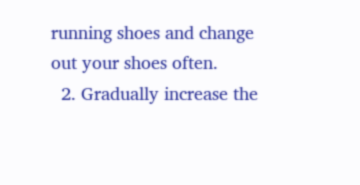running shoes and change out your shoes often.
  2. Gradually increase the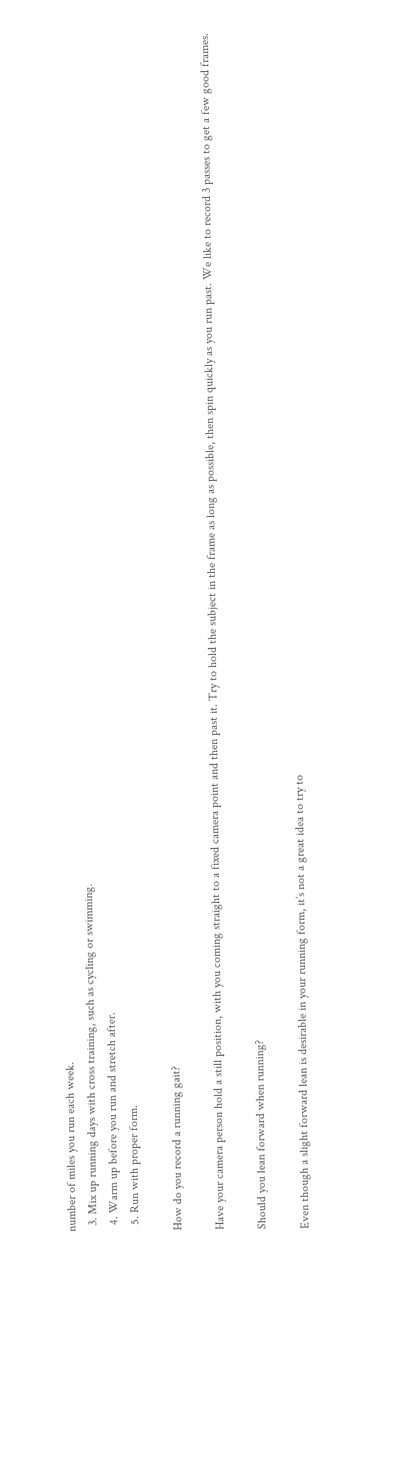number of miles you run each week.
  3. Mix up running days with cross training, such as cycling or swimming.
  4. Warm up before you run and stretch after.
  5. Run with proper form.

How do you record a running gait?

Have your camera person hold a still position, with you coming straight to a fixed camera point and then past it. Try to hold the subject in the frame as long as possible, then spin quickly as you run past. We like to record 3 passes to get a few good frames.

Should you lean forward when running?

Even though a slight forward lean is desirable in your running form, it’s not a great idea to try to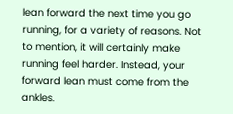lean forward the next time you go running, for a variety of reasons. Not to mention, it will certainly make running feel harder. Instead, your forward lean must come from the ankles.